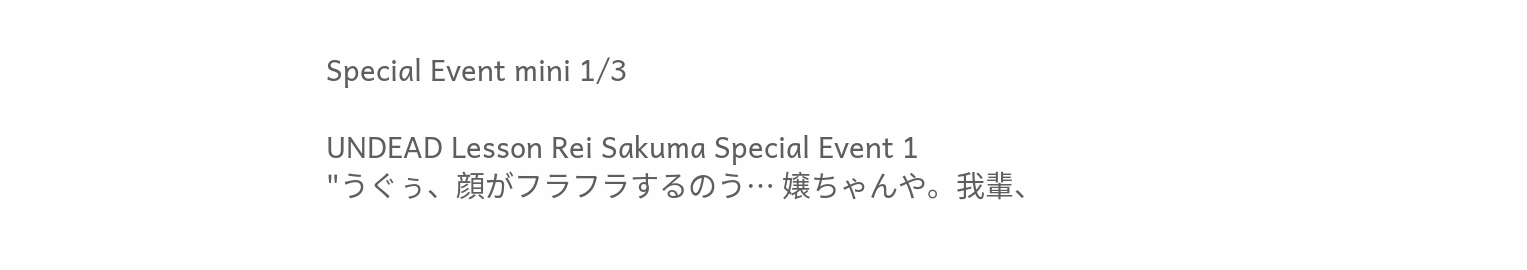Special Event mini 1/3

UNDEAD Lesson Rei Sakuma Special Event 1
"うぐぅ、顔がフラフラするのう… 嬢ちゃんや。我輩、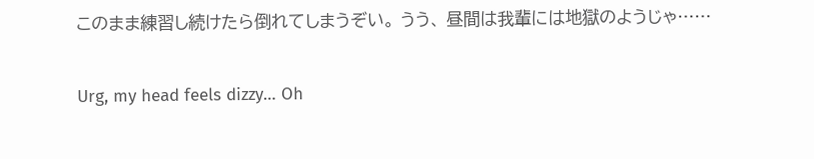このまま練習し続けたら倒れてしまうぞい。 うう、 昼間は我輩には地獄のようじゃ……

Urg, my head feels dizzy… Oh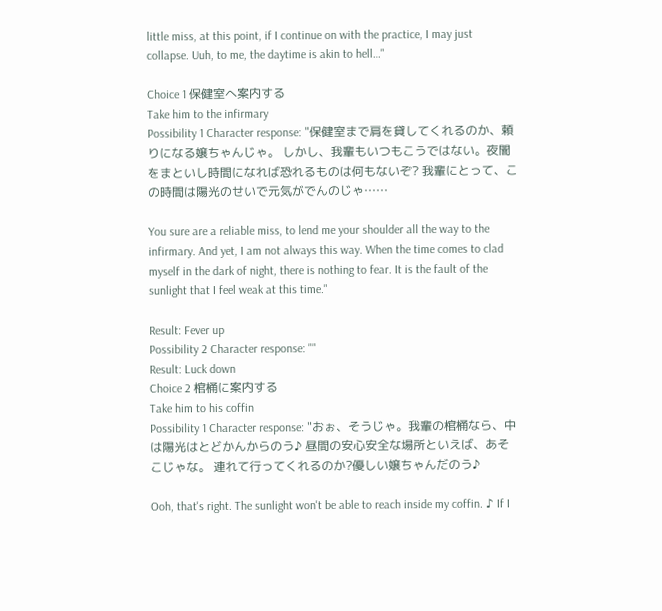little miss, at this point, if I continue on with the practice, I may just collapse. Uuh, to me, the daytime is akin to hell…"

Choice 1 保健室へ案内する
Take him to the infirmary
Possibility 1 Character response: "保健室まで肩を貸してくれるのか、頼りになる嬢ちゃんじゃ。 しかし、我輩もいつもこうではない。夜闇をまといし時間になれば恐れるものは何もないぞ? 我輩にとって、この時間は陽光のせいで元気がでんのじゃ……

You sure are a reliable miss, to lend me your shoulder all the way to the infirmary. And yet, I am not always this way. When the time comes to clad myself in the dark of night, there is nothing to fear. It is the fault of the sunlight that I feel weak at this time."

Result: Fever up
Possibility 2 Character response: ""
Result: Luck down
Choice 2 棺桶に案内する
Take him to his coffin
Possibility 1 Character response: "おぉ、そうじゃ。我輩の棺桶なら、中は陽光はとどかんからのう♪ 昼間の安心安全な場所といえば、あそこじゃな。 連れて行ってくれるのか?優しい嬢ちゃんだのう♪

Ooh, that's right. The sunlight won't be able to reach inside my coffin. ♪ If I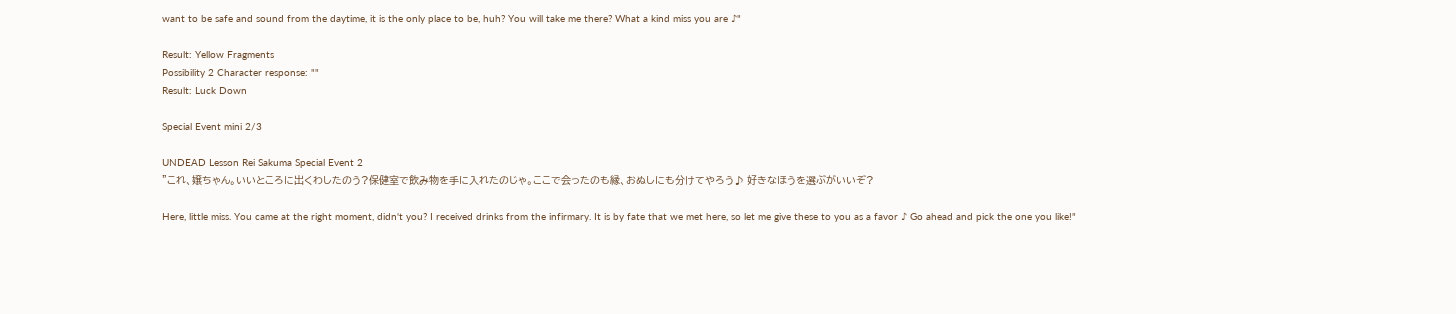want to be safe and sound from the daytime, it is the only place to be, huh? You will take me there? What a kind miss you are ♪"

Result: Yellow Fragments
Possibility 2 Character response: ""
Result: Luck Down

Special Event mini 2/3

UNDEAD Lesson Rei Sakuma Special Event 2
"これ、嬢ちゃん。いいところに出くわしたのう?保健室で飲み物を手に入れたのじゃ。ここで会ったのも縁、おぬしにも分けてやろう♪ 好きなほうを選ぶがいいぞ?

Here, little miss. You came at the right moment, didn't you? I received drinks from the infirmary. It is by fate that we met here, so let me give these to you as a favor ♪ Go ahead and pick the one you like!"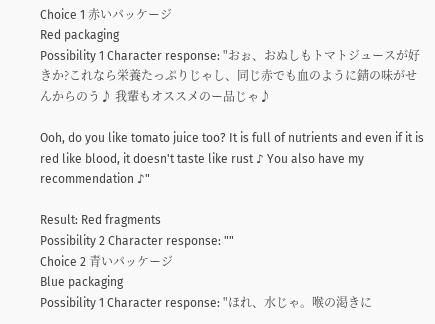Choice 1 赤いパッケージ
Red packaging
Possibility 1 Character response: "おぉ、おぬしもトマトジュースが好きか?これなら栄養たっぷりじゃし、同じ赤でも血のように錆の味がせんからのう♪ 我輩もオススメのー品じゃ♪

Ooh, do you like tomato juice too? It is full of nutrients and even if it is red like blood, it doesn't taste like rust ♪ You also have my recommendation ♪"

Result: Red fragments
Possibility 2 Character response: ""
Choice 2 青いパッケージ
Blue packaging
Possibility 1 Character response: "ほれ、水じゃ。喉の渇きに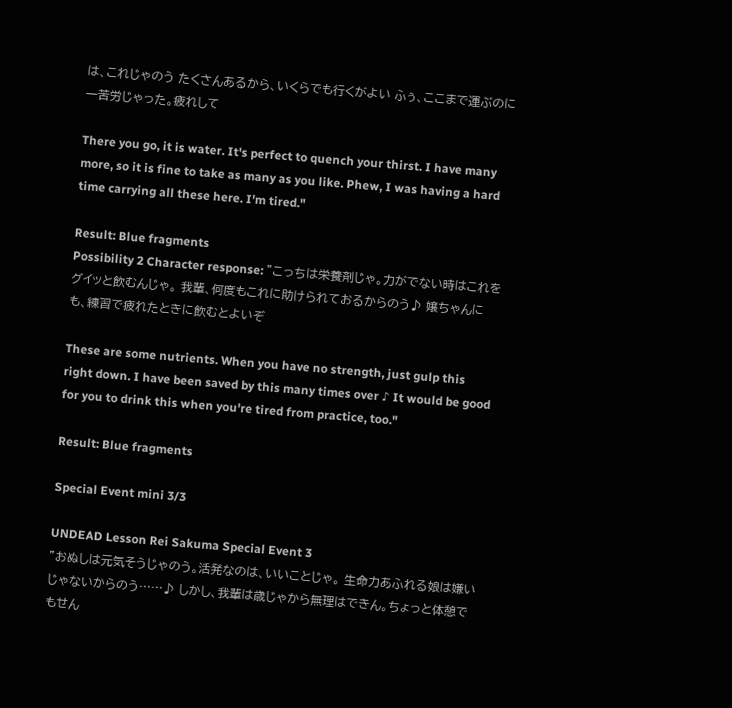は、これじゃのう たくさんあるから、いくらでも行くがよい ふぅ、ここまで運ぶのに一苦労じゃった。疲れして

There you go, it is water. It's perfect to quench your thirst. I have many more, so it is fine to take as many as you like. Phew, I was having a hard time carrying all these here. I'm tired."

Result: Blue fragments
Possibility 2 Character response: "こっちは栄養剤じゃ。力がでない時はこれをグイッと飲むんじゃ。 我輩、何度もこれに助けられておるからのう♪ 嬢ちゃんにも、練習で疲れたときに飲むとよいぞ

These are some nutrients. When you have no strength, just gulp this right down. I have been saved by this many times over ♪ It would be good for you to drink this when you're tired from practice, too."

Result: Blue fragments

Special Event mini 3/3

UNDEAD Lesson Rei Sakuma Special Event 3
"おぬしは元気そうじゃのう。活発なのは、いいことじゃ。 生命力あふれる娘は嫌いじゃないからのう……♪ しかし、我輩は歳じゃから無理はできん。ちょっと体憩でもせん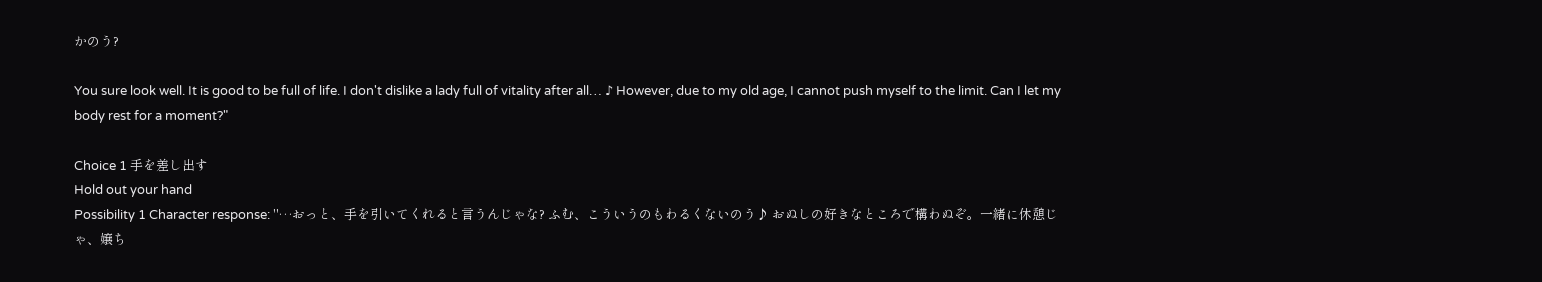かのう?

You sure look well. It is good to be full of life. I don't dislike a lady full of vitality after all… ♪ However, due to my old age, I cannot push myself to the limit. Can I let my body rest for a moment?"

Choice 1 手を差し出す
Hold out your hand
Possibility 1 Character response: "…おっと、手を引いてくれると言うんじゃな? ふむ、こういうのもわるくないのう♪ おぬしの好きなところで構わぬぞ。一緒に休憩じゃ、嬢ち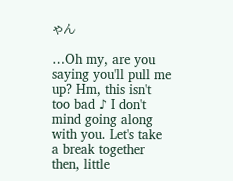ゃん

…Oh my, are you saying you'll pull me up? Hm, this isn't too bad ♪ I don't mind going along with you. Let's take a break together then, little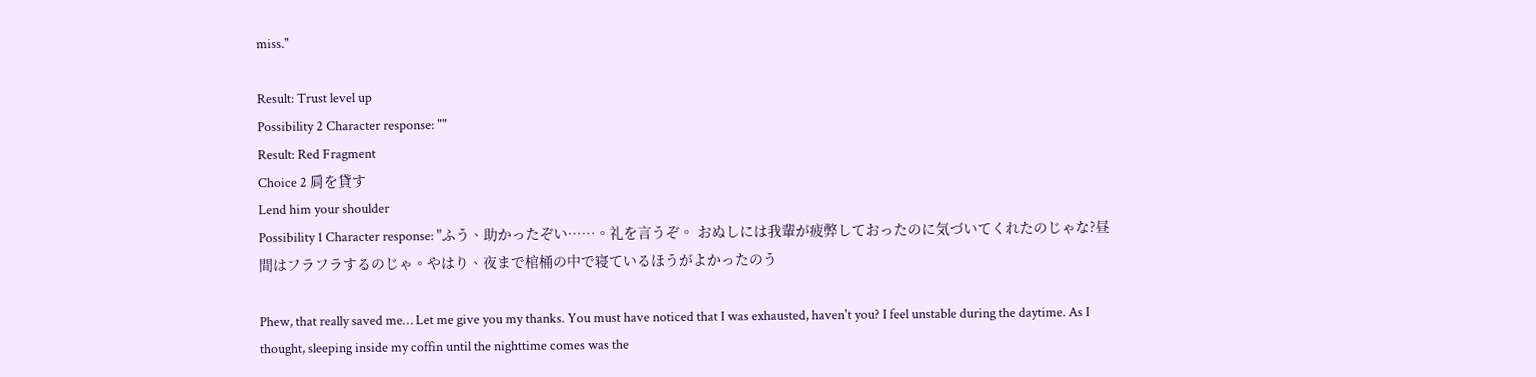miss."

Result: Trust level up
Possibility 2 Character response: ""
Result: Red Fragment
Choice 2 肩を貸す
Lend him your shoulder
Possibility 1 Character response: "ふう、助かったぞい……。礼を言うぞ。 おぬしには我輩が疲弊しておったのに気づいてくれたのじゃな?昼間はフラフラするのじゃ。やはり、夜まで棺桶の中で寝ているほうがよかったのう

Phew, that really saved me… Let me give you my thanks. You must have noticed that I was exhausted, haven't you? I feel unstable during the daytime. As I thought, sleeping inside my coffin until the nighttime comes was the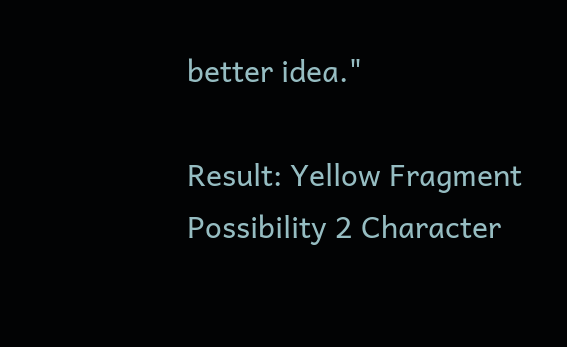better idea."

Result: Yellow Fragment
Possibility 2 Character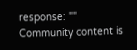response: ""
Community content is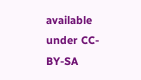available under CC-BY-SA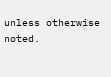unless otherwise noted.